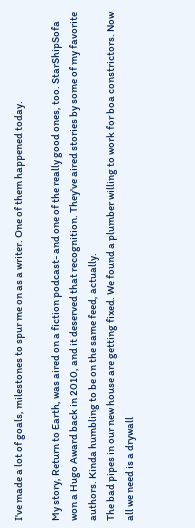I've made a lot of goals, milestones to spur me on as a writer. One of them happened today.

My story, Return to Earth, was aired on a fiction podcast- and one of the really good ones, too. StarShipSofa won a Hugo Award back in 2010, and it deserved that recognition. They've aired stories by some of my favorite authors. Kinda humbling to be on the same feed, actually.
The bad pipes in our new house are getting fixed. We found a plumber willing to work for boa constrictors. Now all we need is a drywall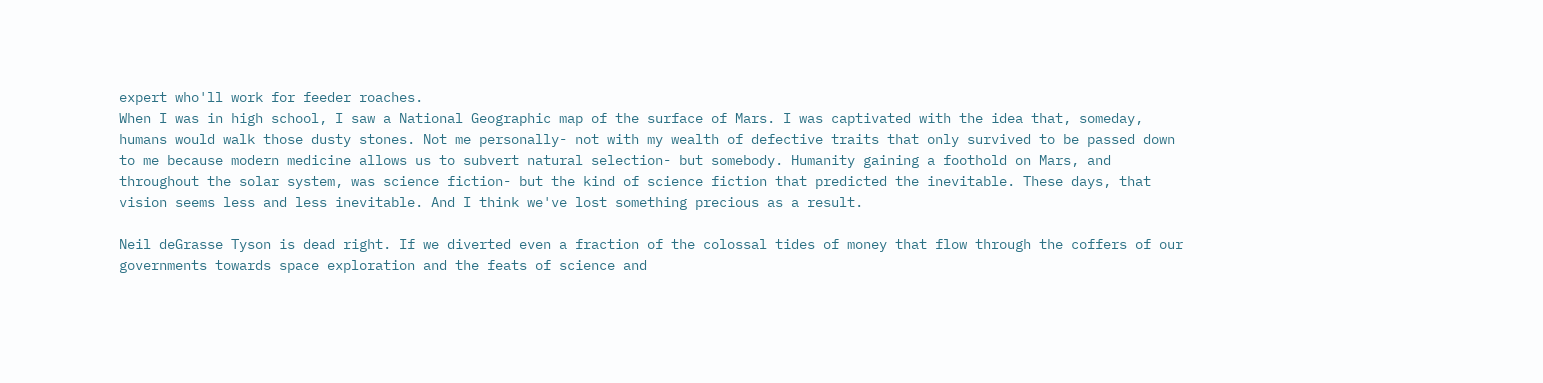expert who'll work for feeder roaches.
When I was in high school, I saw a National Geographic map of the surface of Mars. I was captivated with the idea that, someday, humans would walk those dusty stones. Not me personally- not with my wealth of defective traits that only survived to be passed down to me because modern medicine allows us to subvert natural selection- but somebody. Humanity gaining a foothold on Mars, and throughout the solar system, was science fiction- but the kind of science fiction that predicted the inevitable. These days, that vision seems less and less inevitable. And I think we've lost something precious as a result.

Neil deGrasse Tyson is dead right. If we diverted even a fraction of the colossal tides of money that flow through the coffers of our governments towards space exploration and the feats of science and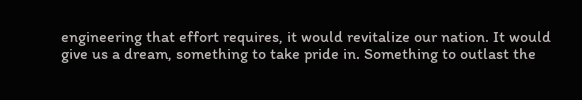engineering that effort requires, it would revitalize our nation. It would give us a dream, something to take pride in. Something to outlast the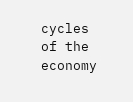cycles of the economy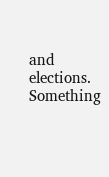and elections. Something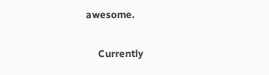awesome.

    Currently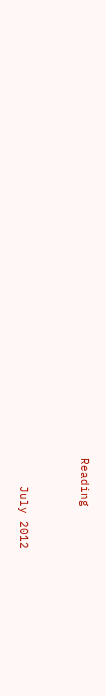Reading



    July 2012